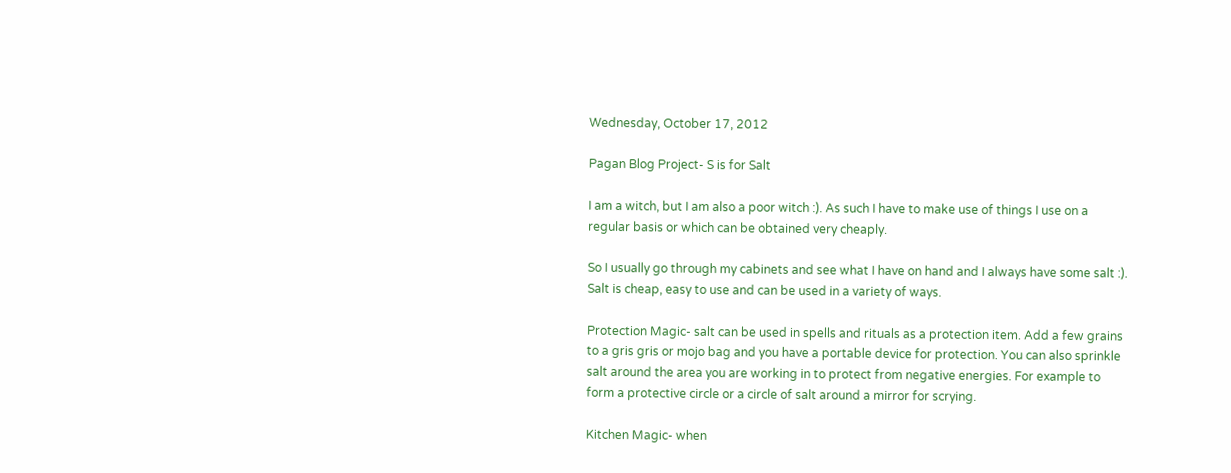Wednesday, October 17, 2012

Pagan Blog Project- S is for Salt

I am a witch, but I am also a poor witch :). As such I have to make use of things I use on a regular basis or which can be obtained very cheaply.

So I usually go through my cabinets and see what I have on hand and I always have some salt :). Salt is cheap, easy to use and can be used in a variety of ways.

Protection Magic- salt can be used in spells and rituals as a protection item. Add a few grains to a gris gris or mojo bag and you have a portable device for protection. You can also sprinkle salt around the area you are working in to protect from negative energies. For example to form a protective circle or a circle of salt around a mirror for scrying.

Kitchen Magic- when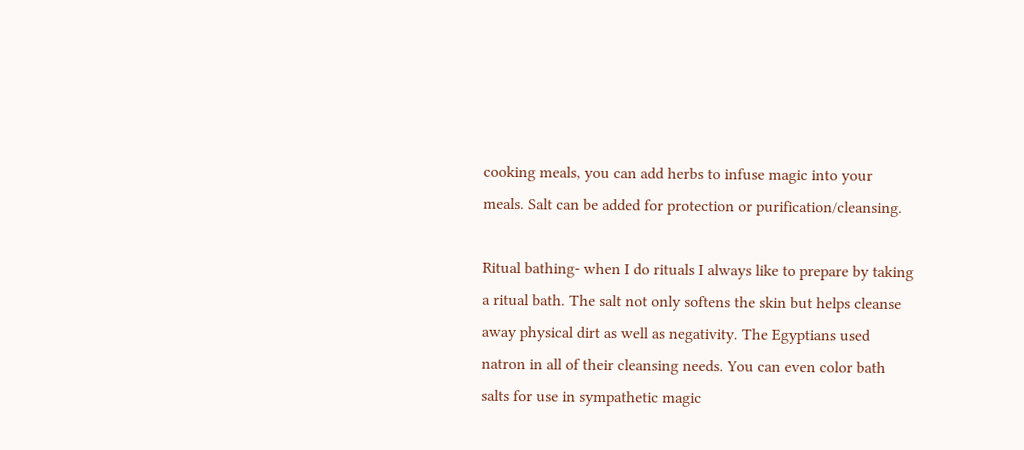cooking meals, you can add herbs to infuse magic into your meals. Salt can be added for protection or purification/cleansing.

Ritual bathing- when I do rituals I always like to prepare by taking a ritual bath. The salt not only softens the skin but helps cleanse away physical dirt as well as negativity. The Egyptians used natron in all of their cleansing needs. You can even color bath salts for use in sympathetic magic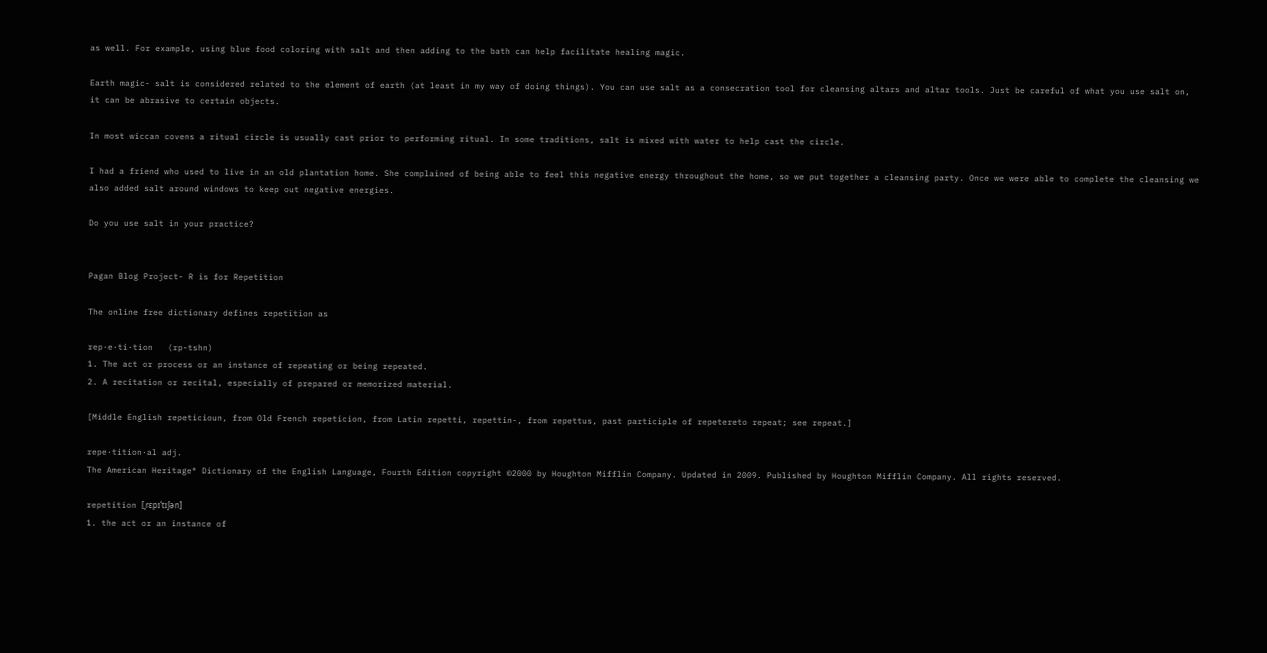as well. For example, using blue food coloring with salt and then adding to the bath can help facilitate healing magic.

Earth magic- salt is considered related to the element of earth (at least in my way of doing things). You can use salt as a consecration tool for cleansing altars and altar tools. Just be careful of what you use salt on, it can be abrasive to certain objects.

In most wiccan covens a ritual circle is usually cast prior to performing ritual. In some traditions, salt is mixed with water to help cast the circle.

I had a friend who used to live in an old plantation home. She complained of being able to feel this negative energy throughout the home, so we put together a cleansing party. Once we were able to complete the cleansing we also added salt around windows to keep out negative energies.

Do you use salt in your practice?


Pagan Blog Project- R is for Repetition

The online free dictionary defines repetition as

rep·e·ti·tion   (rp-tshn)
1. The act or process or an instance of repeating or being repeated.
2. A recitation or recital, especially of prepared or memorized material.

[Middle English repeticioun, from Old French repeticion, from Latin repetti, repettin-, from repettus, past participle of repetereto repeat; see repeat.]

repe·tition·al adj.
The American Heritage® Dictionary of the English Language, Fourth Edition copyright ©2000 by Houghton Mifflin Company. Updated in 2009. Published by Houghton Mifflin Company. All rights reserved.

repetition [ˌrɛpɪˈtɪʃən]
1. the act or an instance of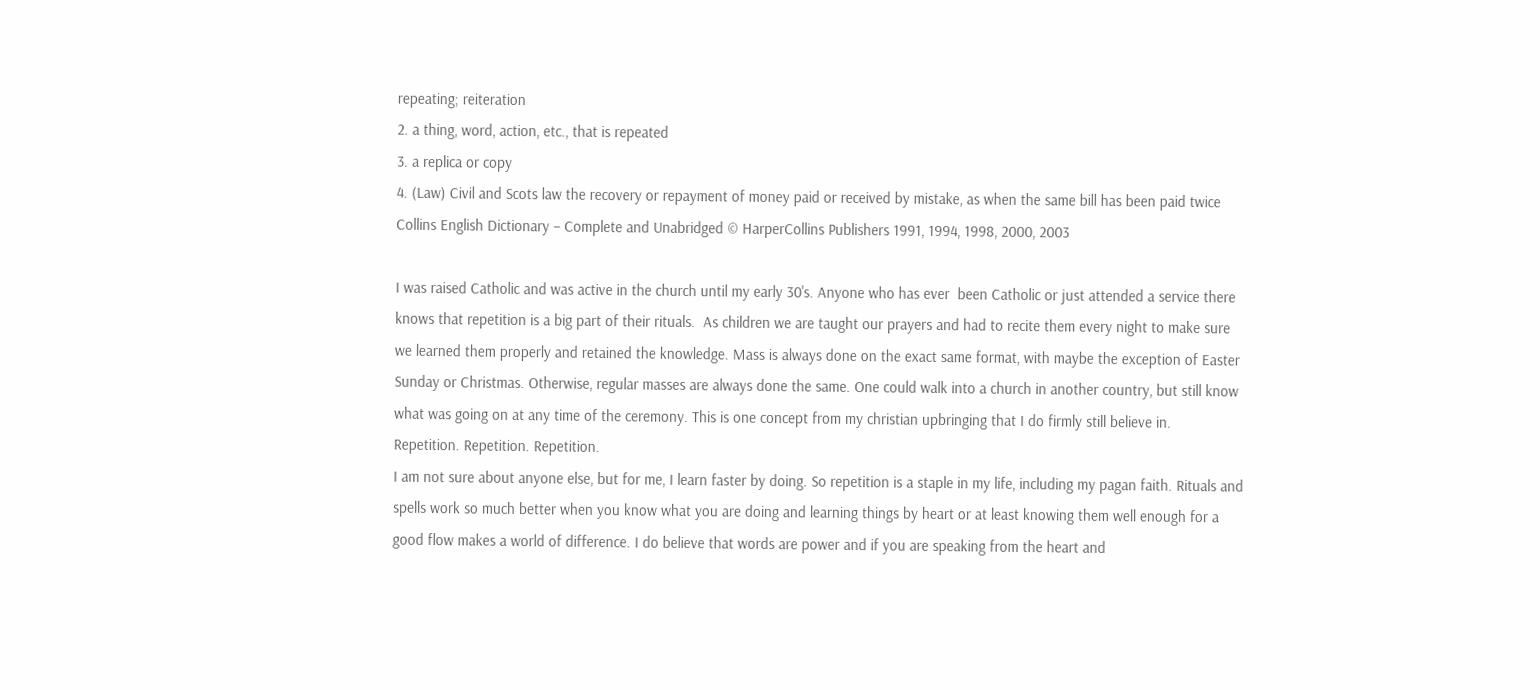repeating; reiteration
2. a thing, word, action, etc., that is repeated
3. a replica or copy
4. (Law) Civil and Scots law the recovery or repayment of money paid or received by mistake, as when the same bill has been paid twice
Collins English Dictionary – Complete and Unabridged © HarperCollins Publishers 1991, 1994, 1998, 2000, 2003

I was raised Catholic and was active in the church until my early 30's. Anyone who has ever  been Catholic or just attended a service there knows that repetition is a big part of their rituals.  As children we are taught our prayers and had to recite them every night to make sure we learned them properly and retained the knowledge. Mass is always done on the exact same format, with maybe the exception of Easter Sunday or Christmas. Otherwise, regular masses are always done the same. One could walk into a church in another country, but still know what was going on at any time of the ceremony. This is one concept from my christian upbringing that I do firmly still believe in.
Repetition. Repetition. Repetition.
I am not sure about anyone else, but for me, I learn faster by doing. So repetition is a staple in my life, including my pagan faith. Rituals and spells work so much better when you know what you are doing and learning things by heart or at least knowing them well enough for a good flow makes a world of difference. I do believe that words are power and if you are speaking from the heart and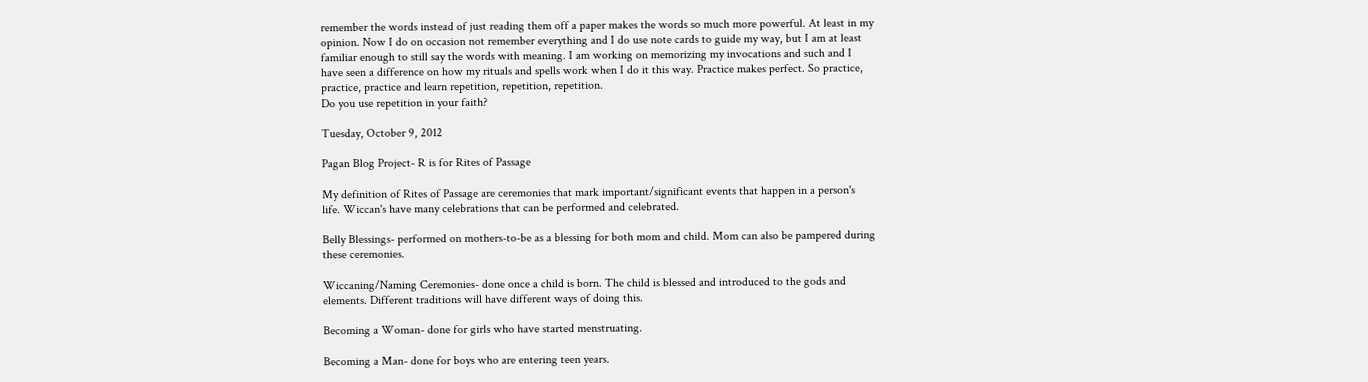remember the words instead of just reading them off a paper makes the words so much more powerful. At least in my opinion. Now I do on occasion not remember everything and I do use note cards to guide my way, but I am at least familiar enough to still say the words with meaning. I am working on memorizing my invocations and such and I have seen a difference on how my rituals and spells work when I do it this way. Practice makes perfect. So practice, practice, practice and learn repetition, repetition, repetition.
Do you use repetition in your faith?

Tuesday, October 9, 2012

Pagan Blog Project- R is for Rites of Passage

My definition of Rites of Passage are ceremonies that mark important/significant events that happen in a person's life. Wiccan's have many celebrations that can be performed and celebrated.

Belly Blessings- performed on mothers-to-be as a blessing for both mom and child. Mom can also be pampered during these ceremonies.

Wiccaning/Naming Ceremonies- done once a child is born. The child is blessed and introduced to the gods and elements. Different traditions will have different ways of doing this.

Becoming a Woman- done for girls who have started menstruating.

Becoming a Man- done for boys who are entering teen years.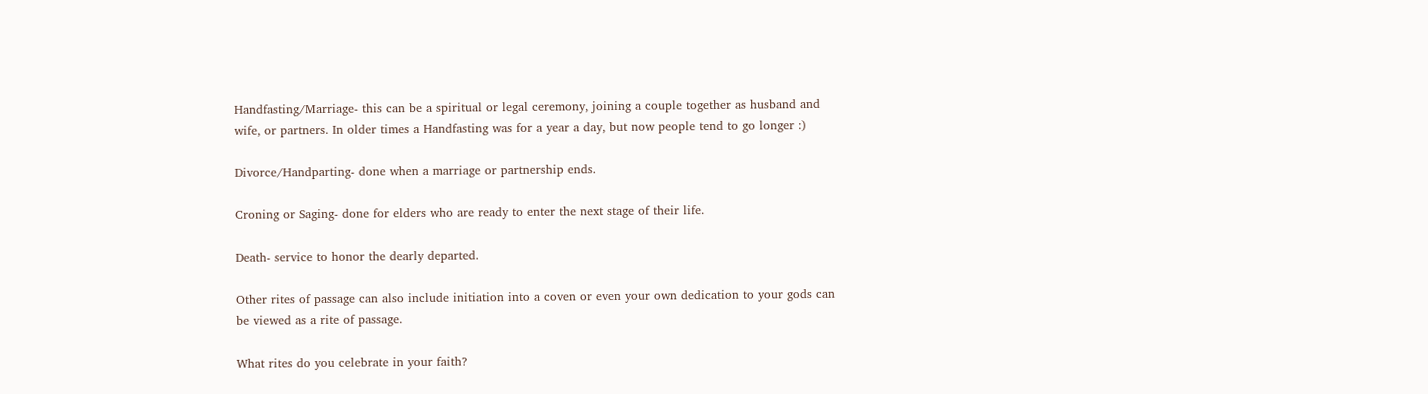Handfasting/Marriage- this can be a spiritual or legal ceremony, joining a couple together as husband and wife, or partners. In older times a Handfasting was for a year a day, but now people tend to go longer :)

Divorce/Handparting- done when a marriage or partnership ends.

Croning or Saging- done for elders who are ready to enter the next stage of their life.

Death- service to honor the dearly departed.

Other rites of passage can also include initiation into a coven or even your own dedication to your gods can be viewed as a rite of passage.

What rites do you celebrate in your faith?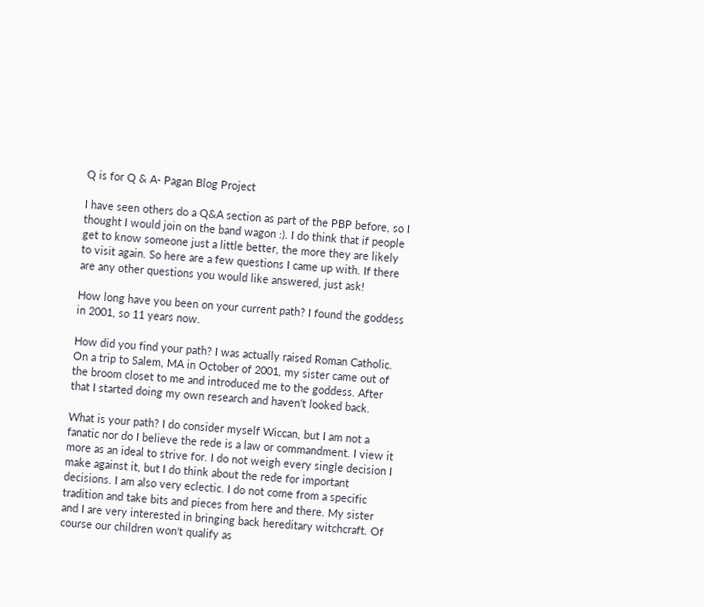Q is for Q & A- Pagan Blog Project

I have seen others do a Q&A section as part of the PBP before, so I thought I would join on the band wagon :). I do think that if people get to know someone just a little better, the more they are likely to visit again. So here are a few questions I came up with. If there are any other questions you would like answered, just ask!

How long have you been on your current path? I found the goddess in 2001, so 11 years now.

How did you find your path? I was actually raised Roman Catholic. On a trip to Salem, MA in October of 2001, my sister came out of the broom closet to me and introduced me to the goddess. After that I started doing my own research and haven't looked back.

What is your path? I do consider myself Wiccan, but I am not a fanatic nor do I believe the rede is a law or commandment. I view it more as an ideal to strive for. I do not weigh every single decision I make against it, but I do think about the rede for important decisions. I am also very eclectic. I do not come from a specific tradition and take bits and pieces from here and there. My sister and I are very interested in bringing back hereditary witchcraft. Of course our children won't qualify as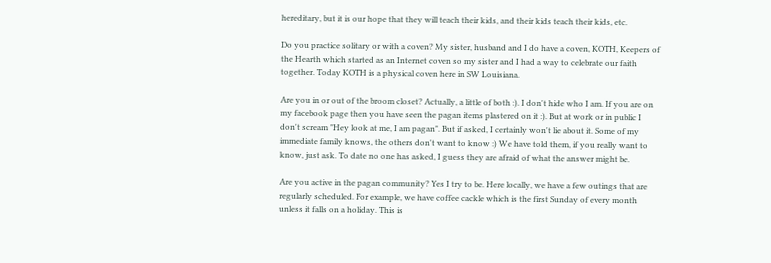hereditary, but it is our hope that they will teach their kids, and their kids teach their kids, etc.

Do you practice solitary or with a coven? My sister, husband and I do have a coven, KOTH, Keepers of the Hearth which started as an Internet coven so my sister and I had a way to celebrate our faith together. Today KOTH is a physical coven here in SW Louisiana.

Are you in or out of the broom closet? Actually, a little of both :). I don't hide who I am. If you are on my facebook page then you have seen the pagan items plastered on it :). But at work or in public I don't scream "Hey look at me, I am pagan". But if asked, I certainly won't lie about it. Some of my immediate family knows, the others don't want to know :) We have told them, if you really want to know, just ask. To date no one has asked, I guess they are afraid of what the answer might be.

Are you active in the pagan community? Yes I try to be. Here locally, we have a few outings that are regularly scheduled. For example, we have coffee cackle which is the first Sunday of every month unless it falls on a holiday. This is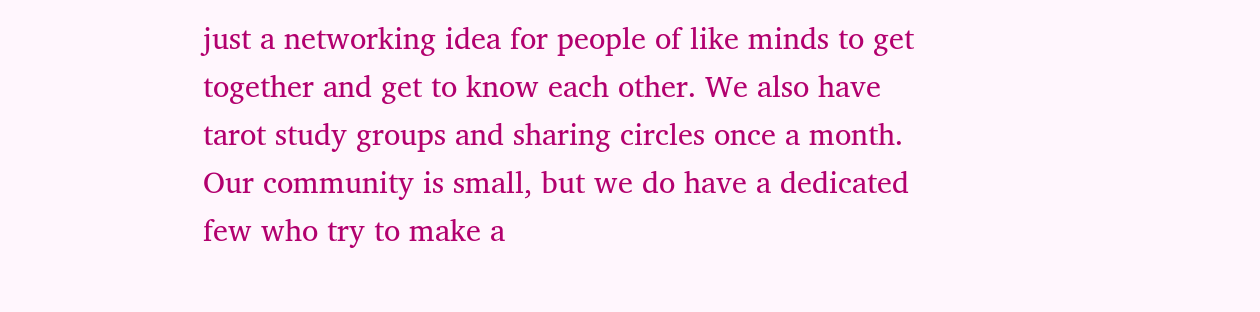just a networking idea for people of like minds to get together and get to know each other. We also have tarot study groups and sharing circles once a month. Our community is small, but we do have a dedicated few who try to make a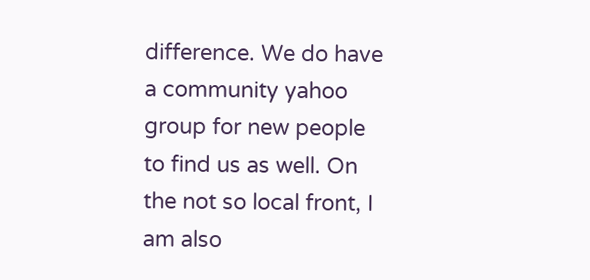difference. We do have a community yahoo group for new people to find us as well. On the not so local front, I am also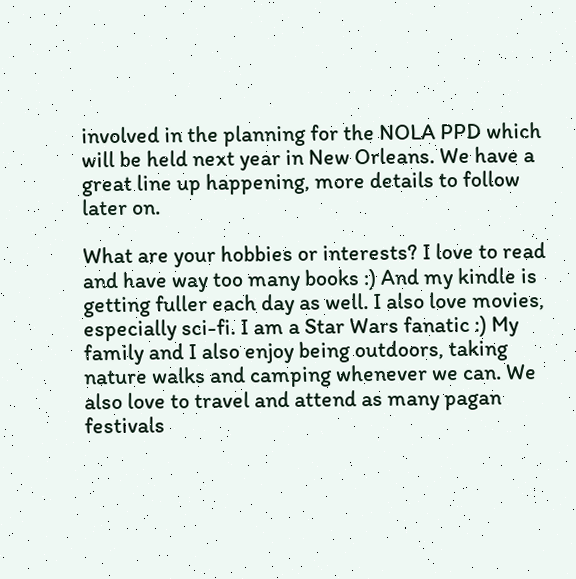involved in the planning for the NOLA PPD which will be held next year in New Orleans. We have a great line up happening, more details to follow later on.

What are your hobbies or interests? I love to read and have way too many books :) And my kindle is getting fuller each day as well. I also love movies, especially sci-fi. I am a Star Wars fanatic :) My family and I also enjoy being outdoors, taking nature walks and camping whenever we can. We also love to travel and attend as many pagan festivals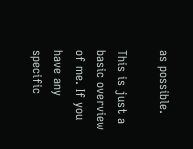as possible.

This is just a basic overview of me. If you have any specific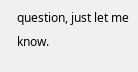question, just let me know.